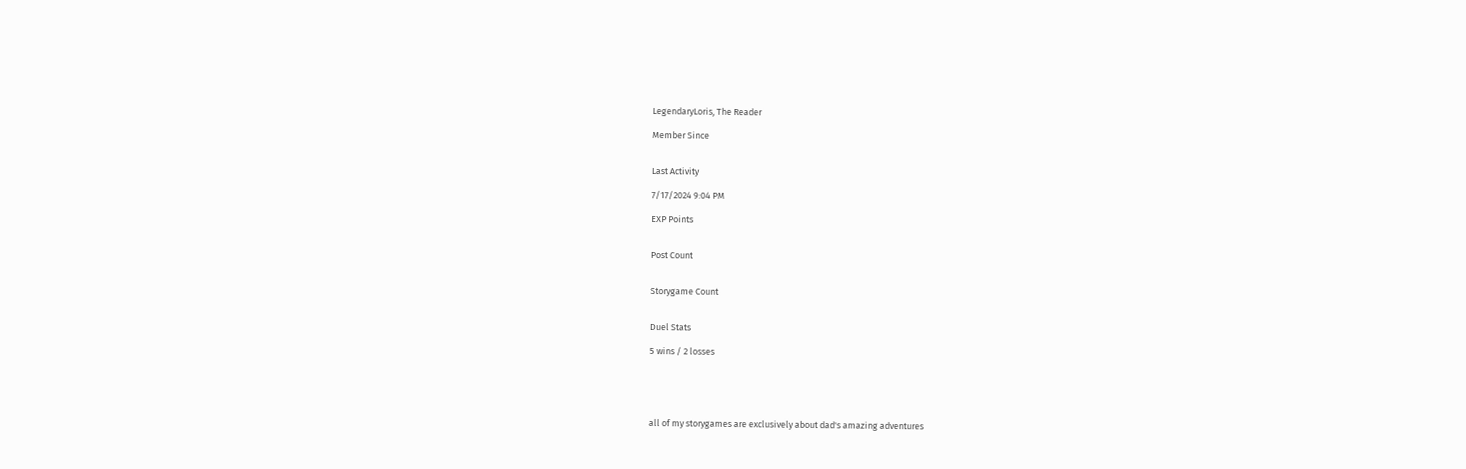LegendaryLoris, The Reader

Member Since


Last Activity

7/17/2024 9:04 PM

EXP Points


Post Count


Storygame Count


Duel Stats

5 wins / 2 losses





all of my storygames are exclusively about dad's amazing adventures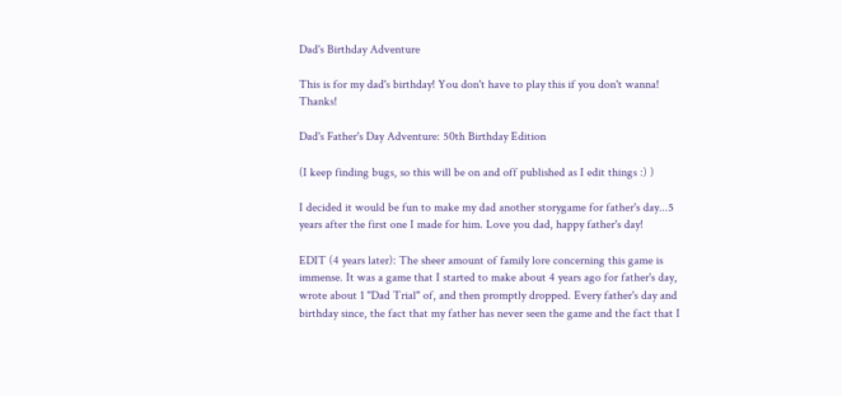Dad's Birthday Adventure

This is for my dad's birthday! You don't have to play this if you don't wanna! Thanks!

Dad's Father's Day Adventure: 50th Birthday Edition

(I keep finding bugs, so this will be on and off published as I edit things :) )

I decided it would be fun to make my dad another storygame for father's day...5 years after the first one I made for him. Love you dad, happy father's day!

EDIT (4 years later): The sheer amount of family lore concerning this game is immense. It was a game that I started to make about 4 years ago for father's day, wrote about 1 "Dad Trial" of, and then promptly dropped. Every father's day and birthday since, the fact that my father has never seen the game and the fact that I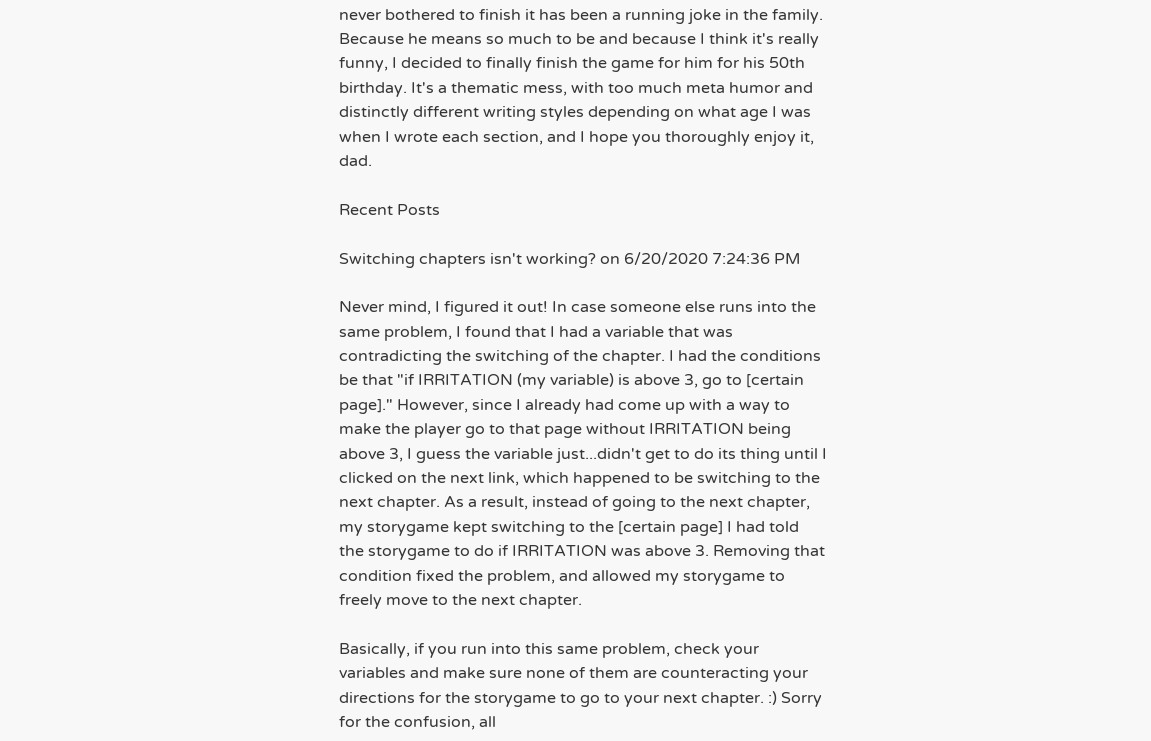never bothered to finish it has been a running joke in the family. Because he means so much to be and because I think it's really funny, I decided to finally finish the game for him for his 50th birthday. It's a thematic mess, with too much meta humor and distinctly different writing styles depending on what age I was when I wrote each section, and I hope you thoroughly enjoy it, dad.

Recent Posts

Switching chapters isn't working? on 6/20/2020 7:24:36 PM

Never mind, I figured it out! In case someone else runs into the same problem, I found that I had a variable that was contradicting the switching of the chapter. I had the conditions be that "if IRRITATION (my variable) is above 3, go to [certain page]." However, since I already had come up with a way to make the player go to that page without IRRITATION being above 3, I guess the variable just...didn't get to do its thing until I clicked on the next link, which happened to be switching to the next chapter. As a result, instead of going to the next chapter, my storygame kept switching to the [certain page] I had told the storygame to do if IRRITATION was above 3. Removing that condition fixed the problem, and allowed my storygame to freely move to the next chapter.

Basically, if you run into this same problem, check your variables and make sure none of them are counteracting your directions for the storygame to go to your next chapter. :) Sorry for the confusion, all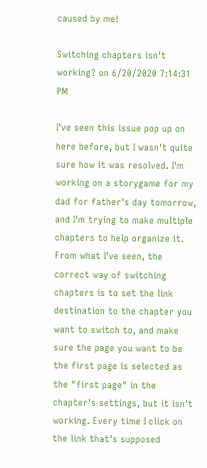caused by me!

Switching chapters isn't working? on 6/20/2020 7:14:31 PM

I've seen this issue pop up on here before, but I wasn't quite sure how it was resolved. I'm working on a storygame for my dad for father's day tomorrow, and I'm trying to make multiple chapters to help organize it. From what I've seen, the correct way of switching chapters is to set the link destination to the chapter you want to switch to, and make sure the page you want to be the first page is selected as the "first page" in the chapter's settings, but it isn't working. Every time I click on the link that's supposed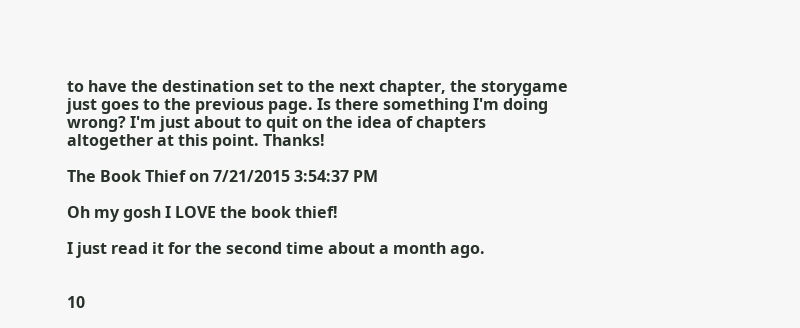to have the destination set to the next chapter, the storygame just goes to the previous page. Is there something I'm doing wrong? I'm just about to quit on the idea of chapters altogether at this point. Thanks!

The Book Thief on 7/21/2015 3:54:37 PM

Oh my gosh I LOVE the book thief!

I just read it for the second time about a month ago.


10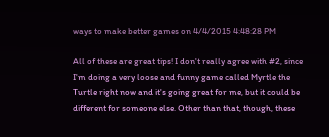ways to make better games on 4/4/2015 4:48:28 PM

All of these are great tips! I don't really agree with #2, since I'm doing a very loose and funny game called Myrtle the Turtle right now and it's going great for me, but it could be different for someone else. Other than that, though, these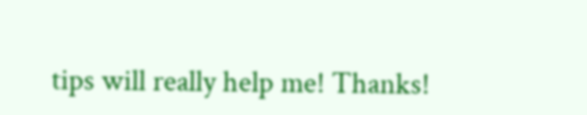tips will really help me! Thanks!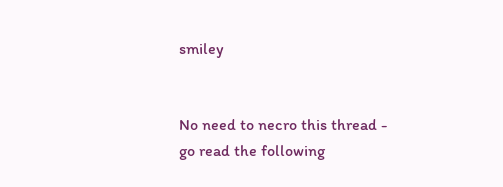smiley


No need to necro this thread - go read the following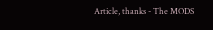Article, thanks - The MODS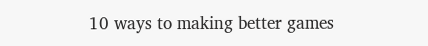10 ways to making better games